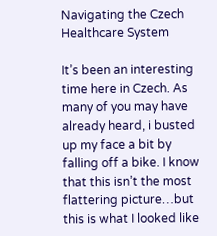Navigating the Czech Healthcare System

It’s been an interesting time here in Czech. As many of you may have already heard, i busted up my face a bit by falling off a bike. I know that this isn’t the most flattering picture…but this is what I looked like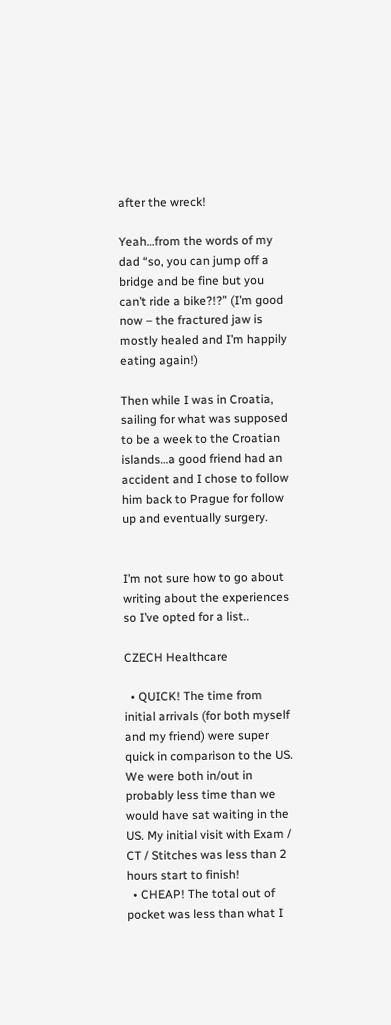after the wreck!

Yeah…from the words of my dad “so, you can jump off a bridge and be fine but you can’t ride a bike?!?” (I’m good now – the fractured jaw is mostly healed and I’m happily eating again!)

Then while I was in Croatia, sailing for what was supposed to be a week to the Croatian islands…a good friend had an accident and I chose to follow him back to Prague for follow up and eventually surgery.


I’m not sure how to go about writing about the experiences so I’ve opted for a list..

CZECH Healthcare

  • QUICK! The time from initial arrivals (for both myself and my friend) were super quick in comparison to the US. We were both in/out in probably less time than we would have sat waiting in the US. My initial visit with Exam / CT / Stitches was less than 2 hours start to finish!
  • CHEAP! The total out of pocket was less than what I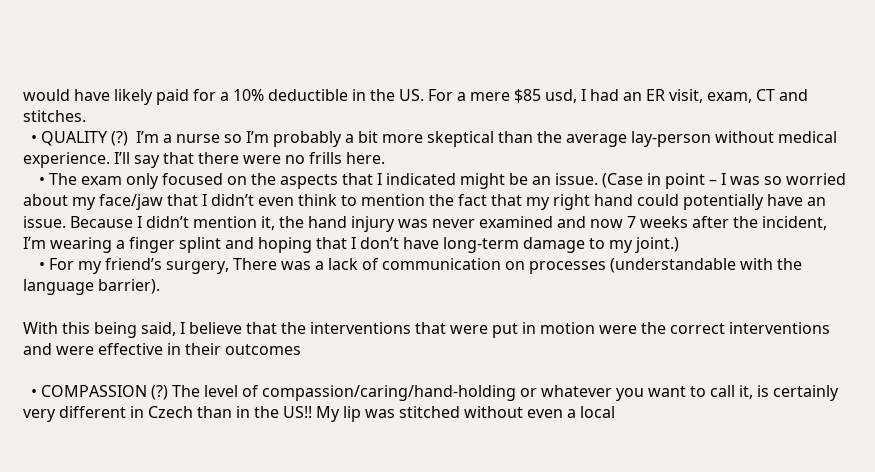would have likely paid for a 10% deductible in the US. For a mere $85 usd, I had an ER visit, exam, CT and stitches.
  • QUALITY (?)  I’m a nurse so I’m probably a bit more skeptical than the average lay-person without medical experience. I’ll say that there were no frills here.
    • The exam only focused on the aspects that I indicated might be an issue. (Case in point – I was so worried about my face/jaw that I didn’t even think to mention the fact that my right hand could potentially have an issue. Because I didn’t mention it, the hand injury was never examined and now 7 weeks after the incident, I’m wearing a finger splint and hoping that I don’t have long-term damage to my joint.)
    • For my friend’s surgery, There was a lack of communication on processes (understandable with the language barrier).

With this being said, I believe that the interventions that were put in motion were the correct interventions and were effective in their outcomes

  • COMPASSION (?) The level of compassion/caring/hand-holding or whatever you want to call it, is certainly very different in Czech than in the US!! My lip was stitched without even a local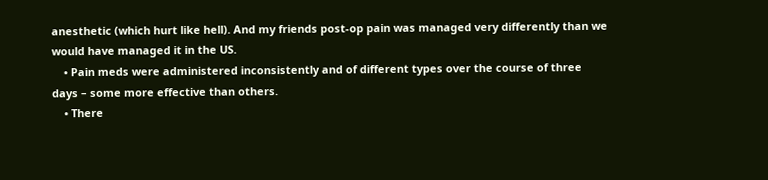anesthetic (which hurt like hell). And my friends post-op pain was managed very differently than we would have managed it in the US.
    • Pain meds were administered inconsistently and of different types over the course of three days – some more effective than others.
    • There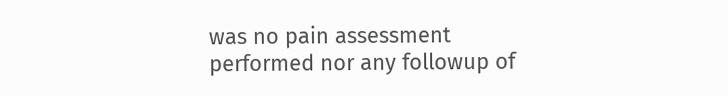was no pain assessment performed nor any followup of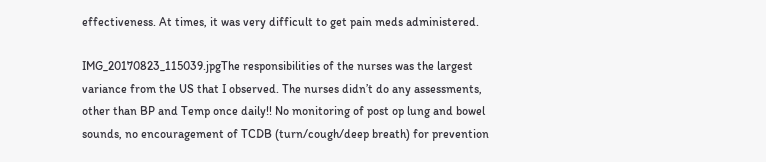effectiveness. At times, it was very difficult to get pain meds administered.

IMG_20170823_115039.jpgThe responsibilities of the nurses was the largest variance from the US that I observed. The nurses didn’t do any assessments, other than BP and Temp once daily!! No monitoring of post op lung and bowel sounds, no encouragement of TCDB (turn/cough/deep breath) for prevention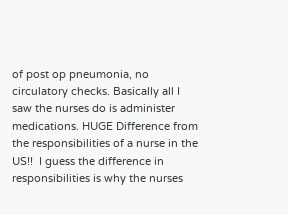of post op pneumonia, no circulatory checks. Basically all I saw the nurses do is administer medications. HUGE Difference from the responsibilities of a nurse in the US!!  I guess the difference in responsibilities is why the nurses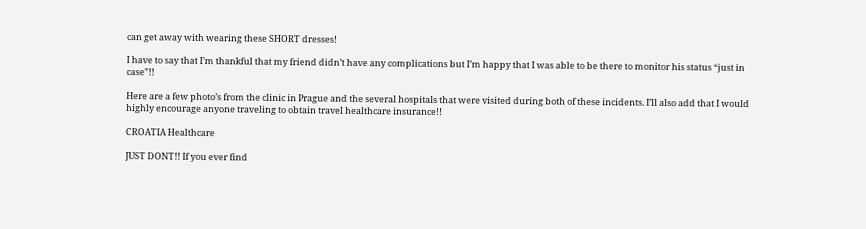can get away with wearing these SHORT dresses!

I have to say that I’m thankful that my friend didn’t have any complications but I’m happy that I was able to be there to monitor his status “just in case”!!

Here are a few photo’s from the clinic in Prague and the several hospitals that were visited during both of these incidents. I’ll also add that I would highly encourage anyone traveling to obtain travel healthcare insurance!!

CROATIA Healthcare

JUST DONT!! If you ever find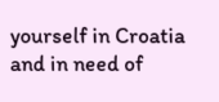yourself in Croatia and in need of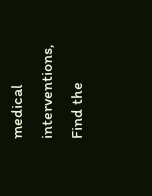medical interventions, Find the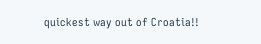quickest way out of Croatia!!